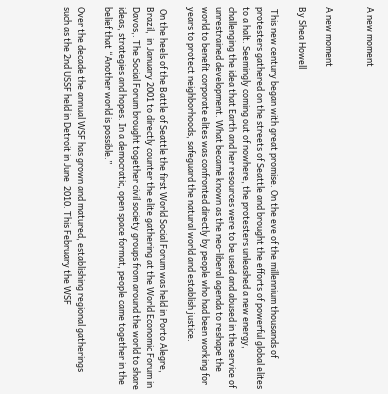A new moment


A new moment

By Shea Howell

 This new century began with great promise. On the eve of the millennium thousands of protesters gathered on the streets of Seattle and brought the efforts of powerful global elites to a halt. Seemingly coming out of nowhere, the protesters unleashed a new energy, challenging the idea that Earth and her resources were to be used and abused in the service of unrestrained development. What became known as the neo-liberal agenda to reshape the world to benefit corporate elites was confronted directly by people who had been working for years to protect neighborhoods, safeguard the natural world and establish justice.

 On the heels of the Battle of Seattle the first World Social Forum was held in Porto Alegre, Brazil,  in January 2001 to directly counter the elite gathering at the World Economic Forum in Davos,. The Social Forum brought together civil society groups from around the world to share ideas, strategies and hopes. In a democratic, open space format, people came together in the belief that “Another world is possible.”

Over the decade the annual WSF has grown and matured, establishing regional gatherings such as the 2nd USSF held in Detroit in June  2010. This February the WSF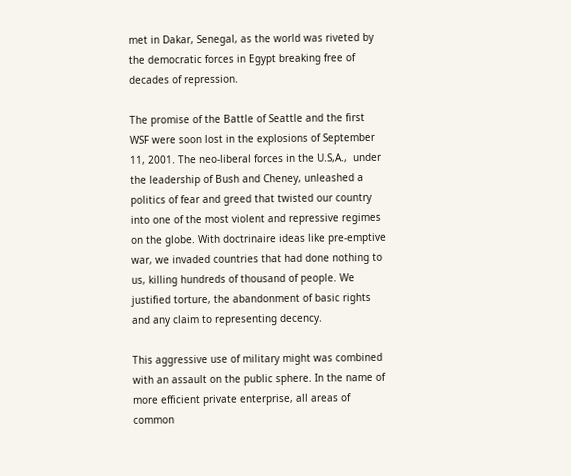met in Dakar, Senegal, as the world was riveted by the democratic forces in Egypt breaking free of decades of repression.

The promise of the Battle of Seattle and the first WSF were soon lost in the explosions of September 11, 2001. The neo-liberal forces in the U.S,A.,  under the leadership of Bush and Cheney, unleashed a politics of fear and greed that twisted our country into one of the most violent and repressive regimes on the globe. With doctrinaire ideas like pre-emptive war, we invaded countries that had done nothing to us, killing hundreds of thousand of people. We justified torture, the abandonment of basic rights and any claim to representing decency.

This aggressive use of military might was combined with an assault on the public sphere. In the name of more efficient private enterprise, all areas of common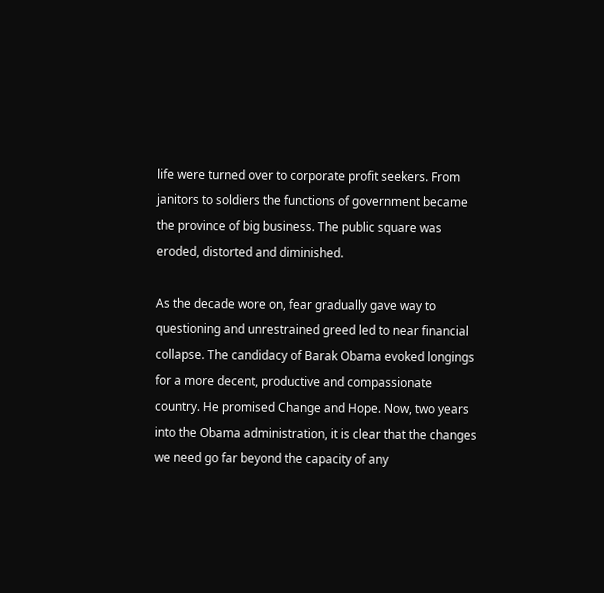life were turned over to corporate profit seekers. From janitors to soldiers the functions of government became the province of big business. The public square was eroded, distorted and diminished.

As the decade wore on, fear gradually gave way to questioning and unrestrained greed led to near financial collapse. The candidacy of Barak Obama evoked longings for a more decent, productive and compassionate country. He promised Change and Hope. Now, two years into the Obama administration, it is clear that the changes we need go far beyond the capacity of any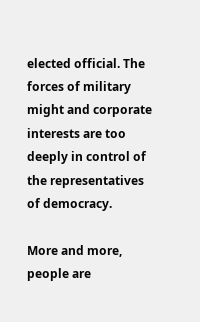elected official. The forces of military might and corporate interests are too deeply in control of the representatives of democracy.

More and more, people are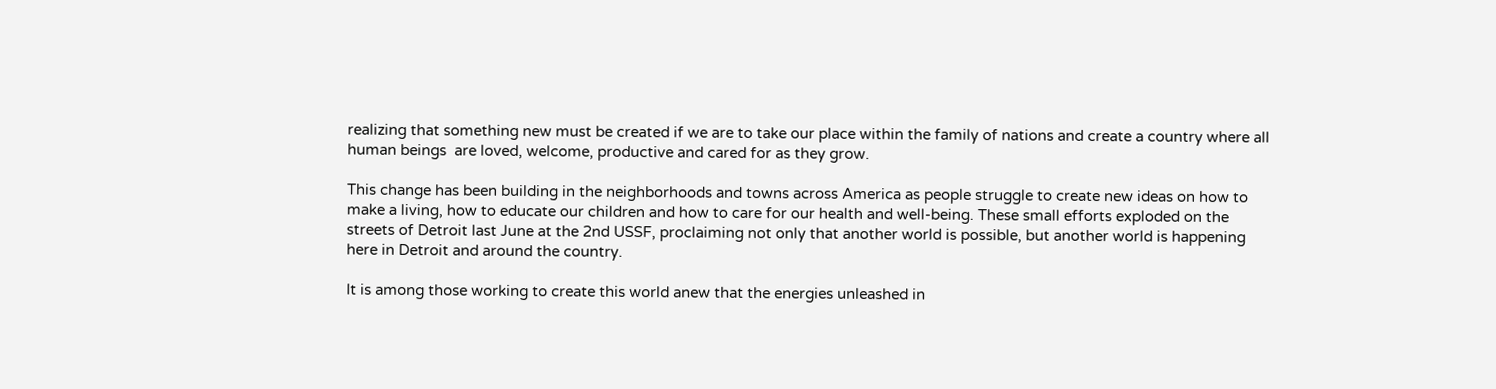realizing that something new must be created if we are to take our place within the family of nations and create a country where all human beings  are loved, welcome, productive and cared for as they grow.

This change has been building in the neighborhoods and towns across America as people struggle to create new ideas on how to make a living, how to educate our children and how to care for our health and well-being. These small efforts exploded on the streets of Detroit last June at the 2nd USSF, proclaiming not only that another world is possible, but another world is happening here in Detroit and around the country.

It is among those working to create this world anew that the energies unleashed in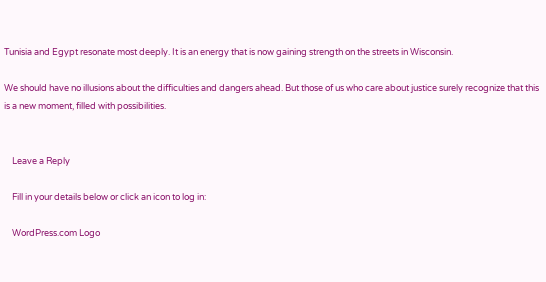Tunisia and Egypt resonate most deeply. It is an energy that is now gaining strength on the streets in Wisconsin.

We should have no illusions about the difficulties and dangers ahead. But those of us who care about justice surely recognize that this is a new moment, filled with possibilities.


    Leave a Reply

    Fill in your details below or click an icon to log in:

    WordPress.com Logo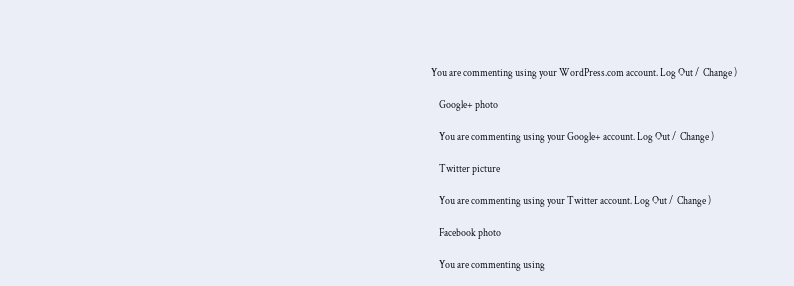You are commenting using your WordPress.com account. Log Out /  Change )

    Google+ photo

    You are commenting using your Google+ account. Log Out /  Change )

    Twitter picture

    You are commenting using your Twitter account. Log Out /  Change )

    Facebook photo

    You are commenting using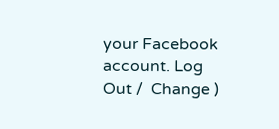your Facebook account. Log Out /  Change )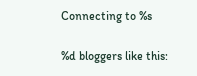Connecting to %s

%d bloggers like this: